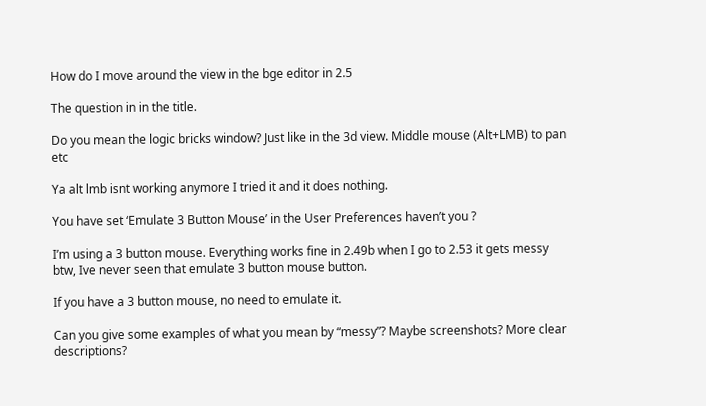How do I move around the view in the bge editor in 2.5

The question in in the title.

Do you mean the logic bricks window? Just like in the 3d view. Middle mouse (Alt+LMB) to pan etc

Ya alt lmb isnt working anymore I tried it and it does nothing.

You have set ‘Emulate 3 Button Mouse’ in the User Preferences haven’t you ?

I’m using a 3 button mouse. Everything works fine in 2.49b when I go to 2.53 it gets messy
btw, Ive never seen that emulate 3 button mouse button.

If you have a 3 button mouse, no need to emulate it.

Can you give some examples of what you mean by “messy”? Maybe screenshots? More clear descriptions?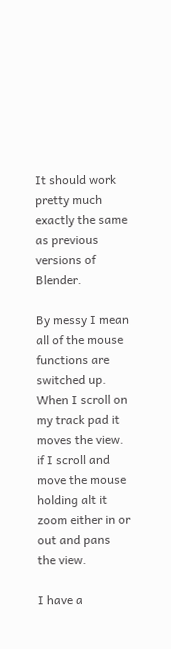It should work pretty much exactly the same as previous versions of Blender.

By messy I mean all of the mouse functions are switched up. When I scroll on my track pad it moves the view. if I scroll and move the mouse holding alt it zoom either in or out and pans the view.

I have a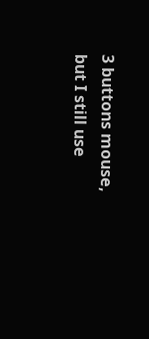3 buttons mouse, but I still use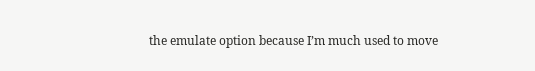the emulate option because I’m much used to move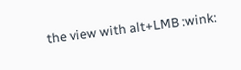the view with alt+LMB :wink: